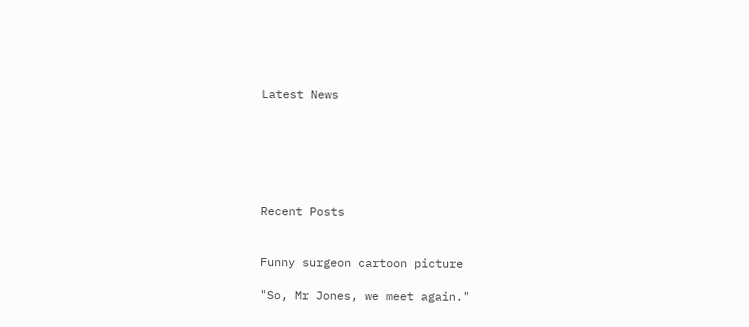Latest News






Recent Posts


Funny surgeon cartoon picture

"So, Mr Jones, we meet again."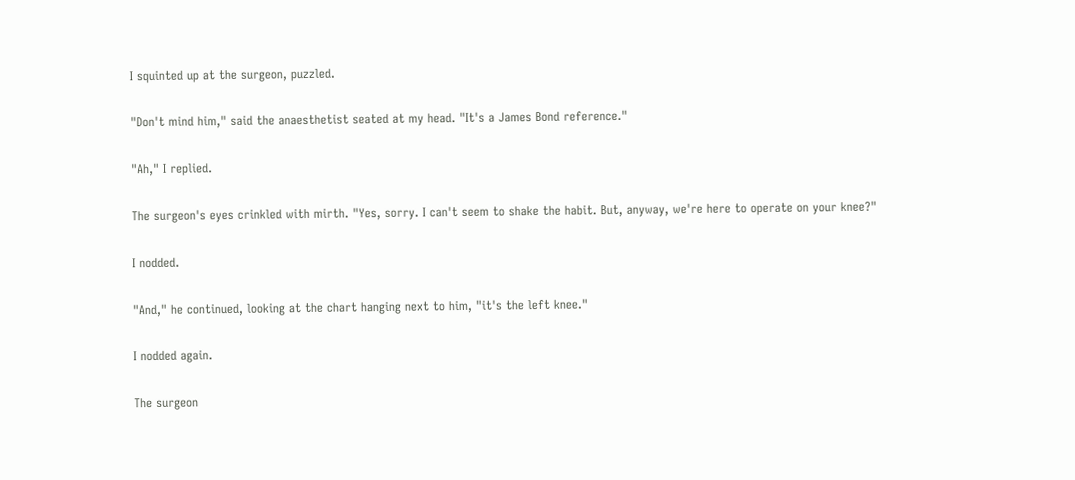I squinted up at the surgeon, puzzled.

"Don't mind him," said the anaesthetist seated at my head. "It's a James Bond reference."

"Ah," I replied.

The surgeon's eyes crinkled with mirth. "Yes, sorry. I can't seem to shake the habit. But, anyway, we're here to operate on your knee?"

I nodded.

"And," he continued, looking at the chart hanging next to him, "it's the left knee."

I nodded again.

The surgeon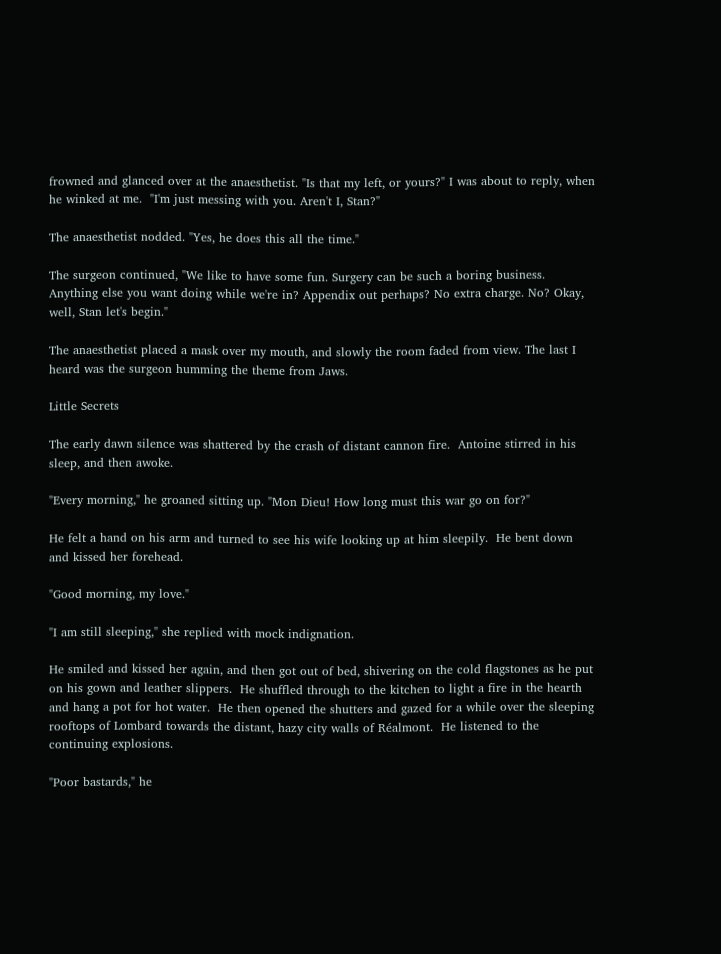frowned and glanced over at the anaesthetist. "Is that my left, or yours?" I was about to reply, when he winked at me.  "I'm just messing with you. Aren't I, Stan?"

The anaesthetist nodded. "Yes, he does this all the time."

The surgeon continued, "We like to have some fun. Surgery can be such a boring business.
Anything else you want doing while we're in? Appendix out perhaps? No extra charge. No? Okay, well, Stan let's begin."

The anaesthetist placed a mask over my mouth, and slowly the room faded from view. The last I heard was the surgeon humming the theme from Jaws.

Little Secrets

The early dawn silence was shattered by the crash of distant cannon fire.  Antoine stirred in his sleep, and then awoke.

"Every morning," he groaned sitting up. "Mon Dieu! How long must this war go on for?"

He felt a hand on his arm and turned to see his wife looking up at him sleepily.  He bent down and kissed her forehead.

"Good morning, my love."

"I am still sleeping," she replied with mock indignation.

He smiled and kissed her again, and then got out of bed, shivering on the cold flagstones as he put on his gown and leather slippers.  He shuffled through to the kitchen to light a fire in the hearth and hang a pot for hot water.  He then opened the shutters and gazed for a while over the sleeping rooftops of Lombard towards the distant, hazy city walls of Réalmont.  He listened to the continuing explosions.

"Poor bastards," he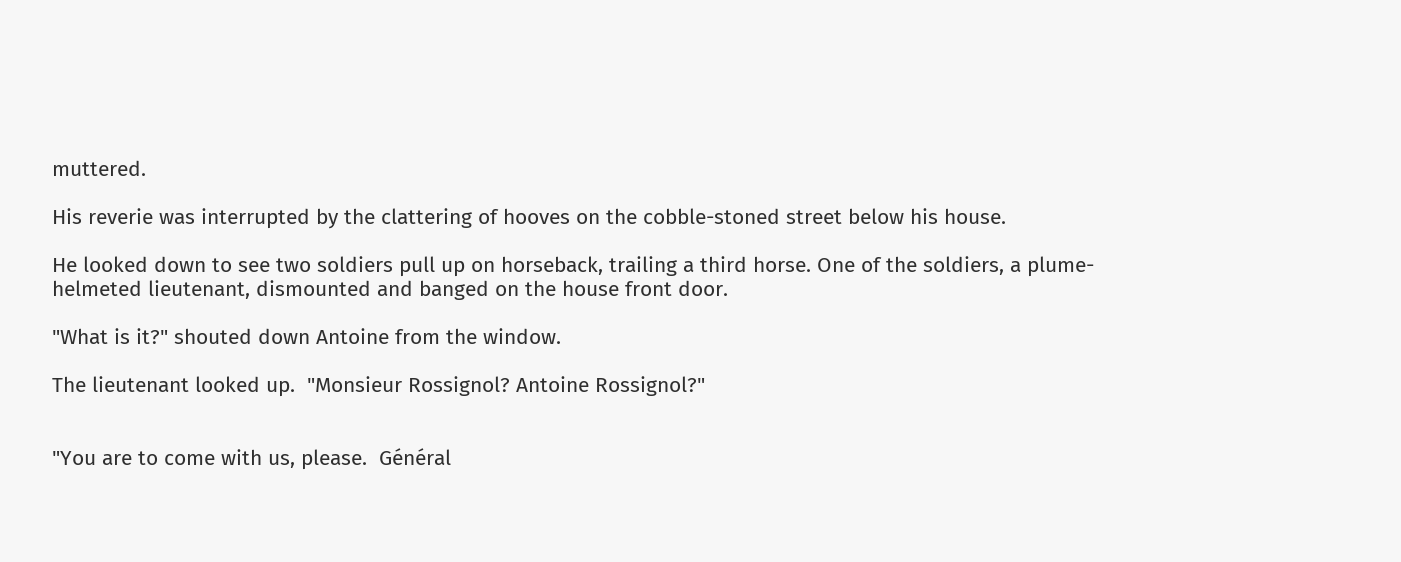muttered.

His reverie was interrupted by the clattering of hooves on the cobble-stoned street below his house.

He looked down to see two soldiers pull up on horseback, trailing a third horse. One of the soldiers, a plume-helmeted lieutenant, dismounted and banged on the house front door.

"What is it?" shouted down Antoine from the window.

The lieutenant looked up.  "Monsieur Rossignol? Antoine Rossignol?"


"You are to come with us, please.  Général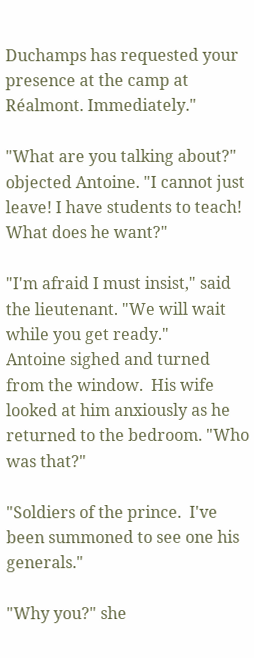Duchamps has requested your presence at the camp at Réalmont. Immediately."

"What are you talking about?" objected Antoine. "I cannot just leave! I have students to teach! What does he want?"

"I'm afraid I must insist," said the lieutenant. "We will wait while you get ready."
Antoine sighed and turned from the window.  His wife looked at him anxiously as he returned to the bedroom. "Who was that?"

"Soldiers of the prince.  I've been summoned to see one his generals."

"Why you?" she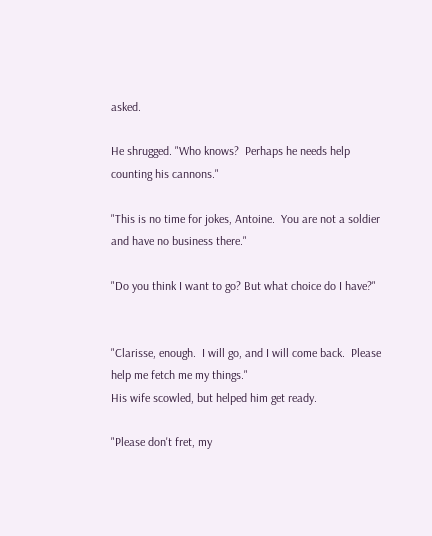asked.

He shrugged. "Who knows?  Perhaps he needs help counting his cannons."

"This is no time for jokes, Antoine.  You are not a soldier and have no business there."

"Do you think I want to go? But what choice do I have?"


"Clarisse, enough.  I will go, and I will come back.  Please help me fetch me my things."
His wife scowled, but helped him get ready.

"Please don't fret, my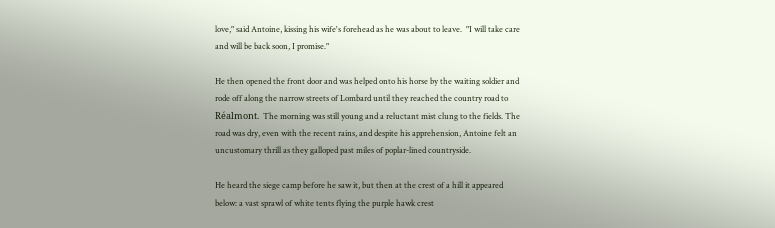love," said Antoine, kissing his wife's forehead as he was about to leave.  "I will take care and will be back soon, I promise."

He then opened the front door and was helped onto his horse by the waiting soldier and rode off along the narrow streets of Lombard until they reached the country road to Réalmont.  The morning was still young and a reluctant mist clung to the fields. The road was dry, even with the recent rains, and despite his apprehension, Antoine felt an uncustomary thrill as they galloped past miles of poplar-lined countryside.

He heard the siege camp before he saw it, but then at the crest of a hill it appeared below: a vast sprawl of white tents flying the purple hawk crest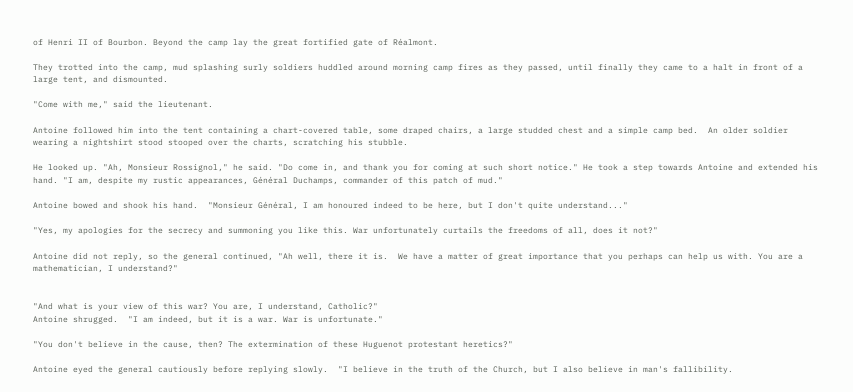of Henri II of Bourbon. Beyond the camp lay the great fortified gate of Réalmont.

They trotted into the camp, mud splashing surly soldiers huddled around morning camp fires as they passed, until finally they came to a halt in front of a large tent, and dismounted.

"Come with me," said the lieutenant.

Antoine followed him into the tent containing a chart-covered table, some draped chairs, a large studded chest and a simple camp bed.  An older soldier wearing a nightshirt stood stooped over the charts, scratching his stubble.

He looked up. "Ah, Monsieur Rossignol," he said. "Do come in, and thank you for coming at such short notice." He took a step towards Antoine and extended his hand. "I am, despite my rustic appearances, Général Duchamps, commander of this patch of mud."

Antoine bowed and shook his hand.  "Monsieur Général, I am honoured indeed to be here, but I don't quite understand..."

"Yes, my apologies for the secrecy and summoning you like this. War unfortunately curtails the freedoms of all, does it not?"

Antoine did not reply, so the general continued, "Ah well, there it is.  We have a matter of great importance that you perhaps can help us with. You are a mathematician, I understand?"


"And what is your view of this war? You are, I understand, Catholic?"
Antoine shrugged.  "I am indeed, but it is a war. War is unfortunate."

"You don't believe in the cause, then? The extermination of these Huguenot protestant heretics?"

Antoine eyed the general cautiously before replying slowly.  "I believe in the truth of the Church, but I also believe in man's fallibility.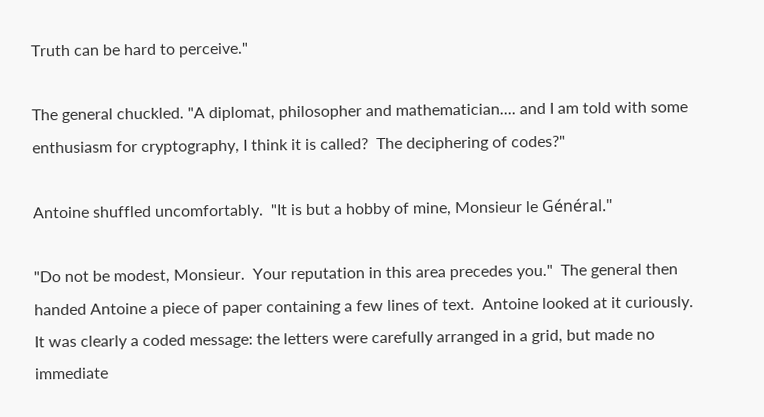Truth can be hard to perceive."

The general chuckled. "A diplomat, philosopher and mathematician.... and I am told with some enthusiasm for cryptography, I think it is called?  The deciphering of codes?"

Antoine shuffled uncomfortably.  "It is but a hobby of mine, Monsieur le Général."

"Do not be modest, Monsieur.  Your reputation in this area precedes you."  The general then handed Antoine a piece of paper containing a few lines of text.  Antoine looked at it curiously.  It was clearly a coded message: the letters were carefully arranged in a grid, but made no immediate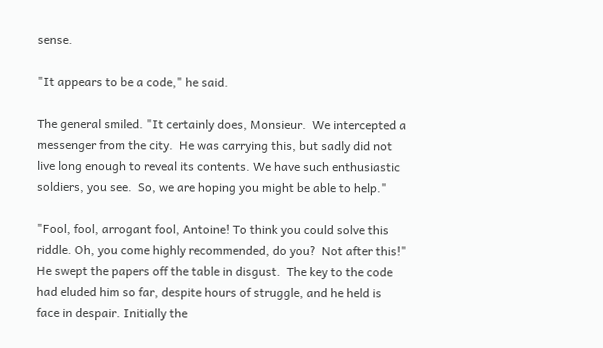sense.

"It appears to be a code," he said.

The general smiled. "It certainly does, Monsieur.  We intercepted a messenger from the city.  He was carrying this, but sadly did not live long enough to reveal its contents. We have such enthusiastic soldiers, you see.  So, we are hoping you might be able to help."

"Fool, fool, arrogant fool, Antoine! To think you could solve this riddle. Oh, you come highly recommended, do you?  Not after this!" He swept the papers off the table in disgust.  The key to the code had eluded him so far, despite hours of struggle, and he held is face in despair. Initially the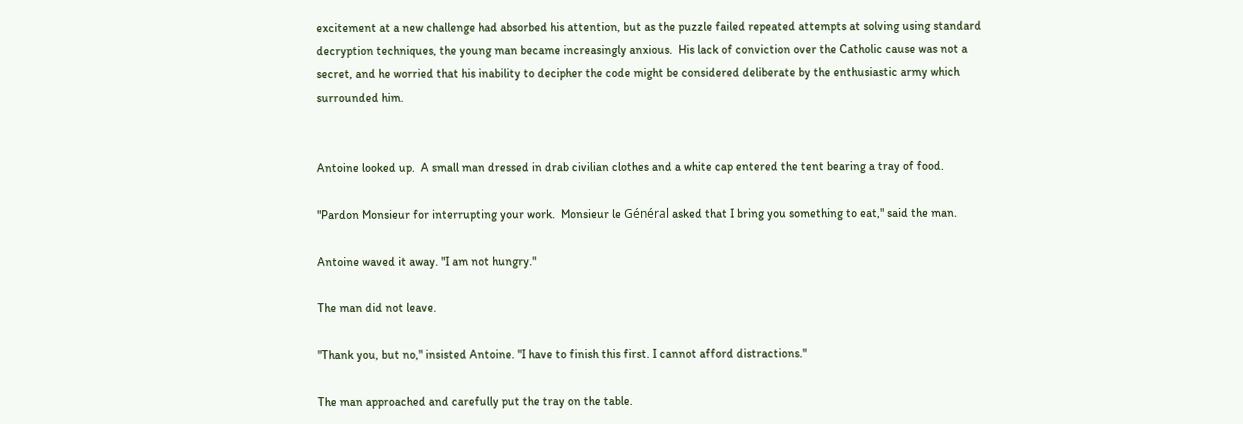excitement at a new challenge had absorbed his attention, but as the puzzle failed repeated attempts at solving using standard decryption techniques, the young man became increasingly anxious.  His lack of conviction over the Catholic cause was not a secret, and he worried that his inability to decipher the code might be considered deliberate by the enthusiastic army which surrounded him.


Antoine looked up.  A small man dressed in drab civilian clothes and a white cap entered the tent bearing a tray of food.

"Pardon Monsieur for interrupting your work.  Monsieur le Général asked that I bring you something to eat," said the man.

Antoine waved it away. "I am not hungry."

The man did not leave.

"Thank you, but no," insisted Antoine. "I have to finish this first. I cannot afford distractions."

The man approached and carefully put the tray on the table.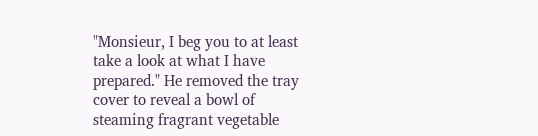"Monsieur, I beg you to at least take a look at what I have prepared." He removed the tray cover to reveal a bowl of steaming fragrant vegetable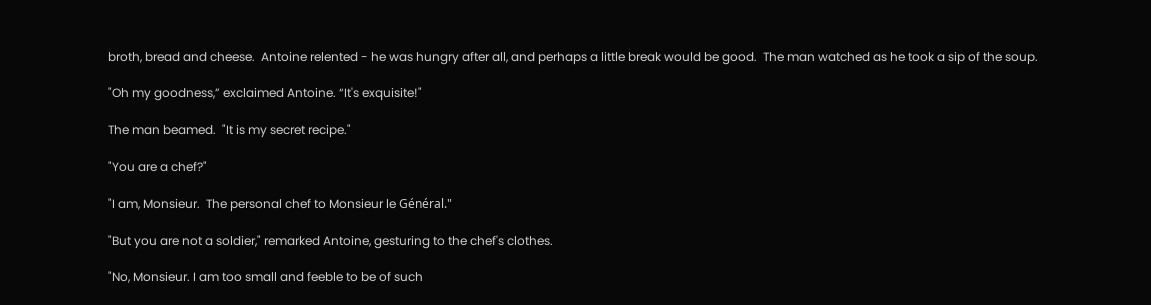broth, bread and cheese.  Antoine relented - he was hungry after all, and perhaps a little break would be good.  The man watched as he took a sip of the soup.

"Oh my goodness,” exclaimed Antoine. “It's exquisite!"

The man beamed.  "It is my secret recipe."

"You are a chef?"

"I am, Monsieur.  The personal chef to Monsieur le Général."

"But you are not a soldier," remarked Antoine, gesturing to the chef's clothes.

"No, Monsieur. I am too small and feeble to be of such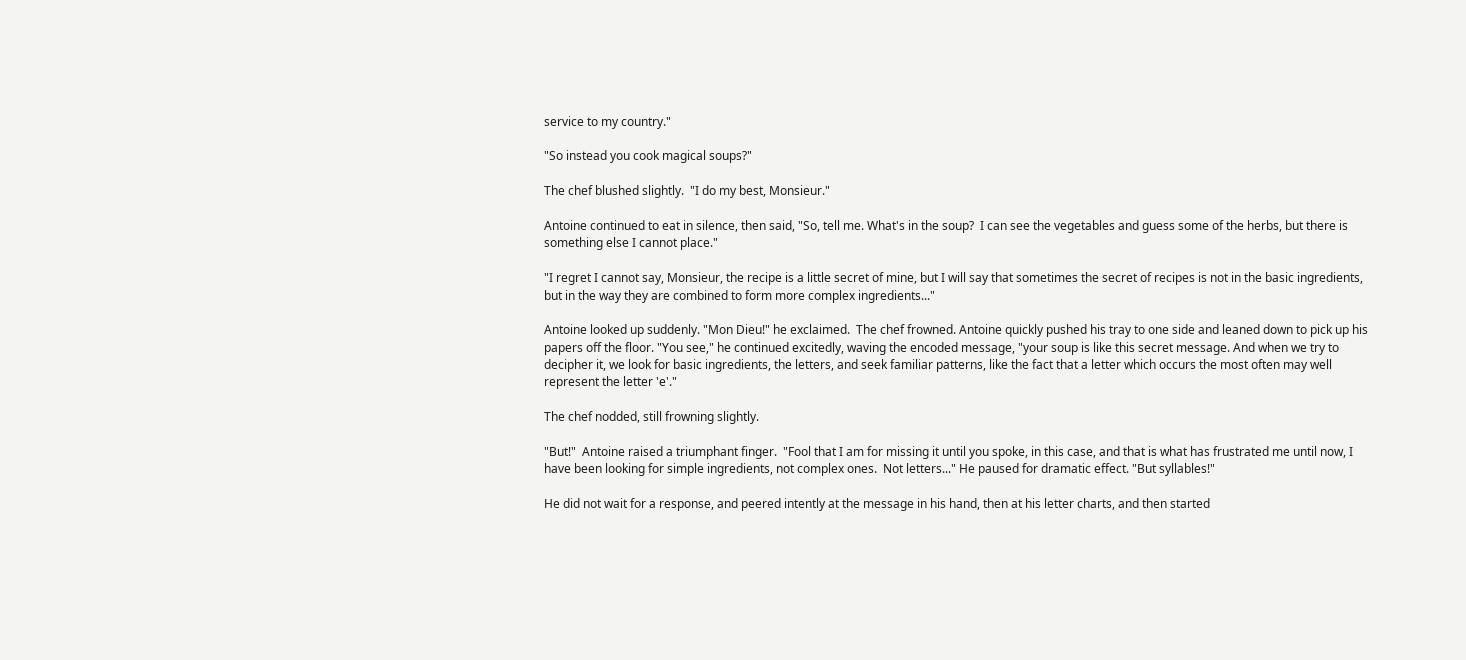service to my country."

"So instead you cook magical soups?"

The chef blushed slightly.  "I do my best, Monsieur."

Antoine continued to eat in silence, then said, "So, tell me. What's in the soup?  I can see the vegetables and guess some of the herbs, but there is something else I cannot place."

"I regret I cannot say, Monsieur, the recipe is a little secret of mine, but I will say that sometimes the secret of recipes is not in the basic ingredients, but in the way they are combined to form more complex ingredients..."

Antoine looked up suddenly. "Mon Dieu!" he exclaimed.  The chef frowned. Antoine quickly pushed his tray to one side and leaned down to pick up his papers off the floor. "You see," he continued excitedly, waving the encoded message, "your soup is like this secret message. And when we try to decipher it, we look for basic ingredients, the letters, and seek familiar patterns, like the fact that a letter which occurs the most often may well represent the letter 'e'."

The chef nodded, still frowning slightly.

"But!"  Antoine raised a triumphant finger.  "Fool that I am for missing it until you spoke, in this case, and that is what has frustrated me until now, I have been looking for simple ingredients, not complex ones.  Not letters..." He paused for dramatic effect. "But syllables!"

He did not wait for a response, and peered intently at the message in his hand, then at his letter charts, and then started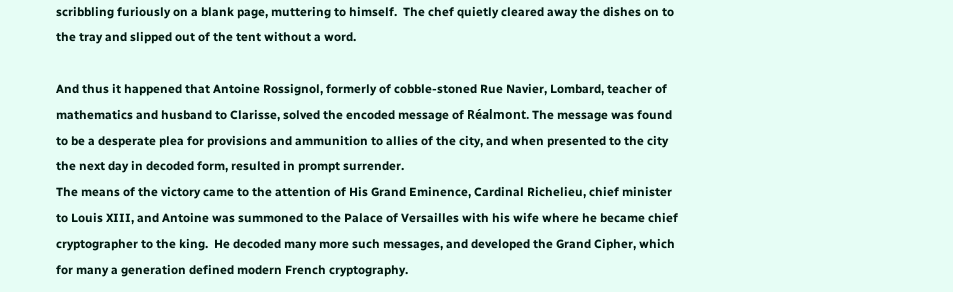scribbling furiously on a blank page, muttering to himself.  The chef quietly cleared away the dishes on to the tray and slipped out of the tent without a word.

And thus it happened that Antoine Rossignol, formerly of cobble-stoned Rue Navier, Lombard, teacher of mathematics and husband to Clarisse, solved the encoded message of Réalmont. The message was found to be a desperate plea for provisions and ammunition to allies of the city, and when presented to the city the next day in decoded form, resulted in prompt surrender.
The means of the victory came to the attention of His Grand Eminence, Cardinal Richelieu, chief minister to Louis XIII, and Antoine was summoned to the Palace of Versailles with his wife where he became chief cryptographer to the king.  He decoded many more such messages, and developed the Grand Cipher, which for many a generation defined modern French cryptography.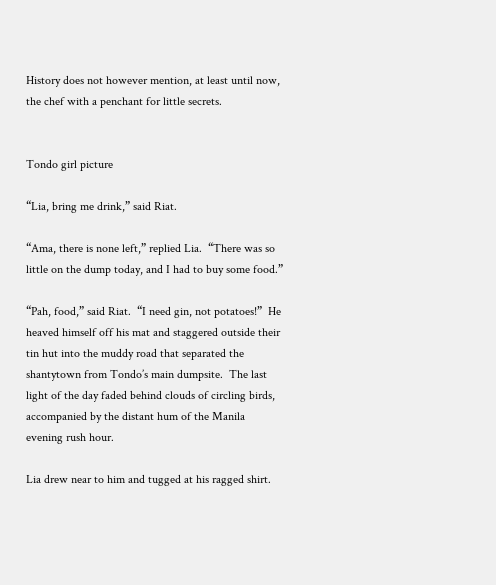History does not however mention, at least until now, the chef with a penchant for little secrets.


Tondo girl picture

“Lia, bring me drink,” said Riat.

“Ama, there is none left,” replied Lia.  “There was so little on the dump today, and I had to buy some food.”

“Pah, food,” said Riat.  “I need gin, not potatoes!”  He heaved himself off his mat and staggered outside their tin hut into the muddy road that separated the shantytown from Tondo’s main dumpsite.  The last light of the day faded behind clouds of circling birds, accompanied by the distant hum of the Manila evening rush hour.

Lia drew near to him and tugged at his ragged shirt.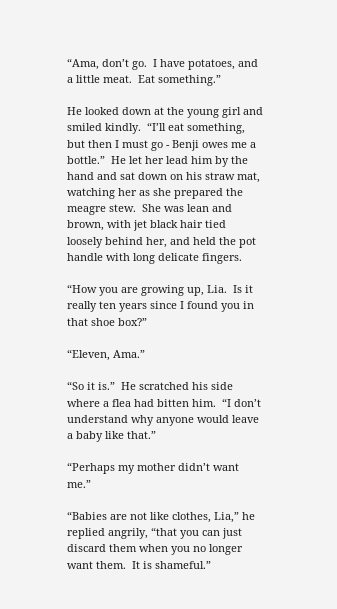“Ama, don’t go.  I have potatoes, and a little meat.  Eat something.”

He looked down at the young girl and smiled kindly.  “I’ll eat something, but then I must go - Benji owes me a bottle.”  He let her lead him by the hand and sat down on his straw mat, watching her as she prepared the meagre stew.  She was lean and brown, with jet black hair tied loosely behind her, and held the pot handle with long delicate fingers.

“How you are growing up, Lia.  Is it really ten years since I found you in that shoe box?”

“Eleven, Ama.”

“So it is.”  He scratched his side where a flea had bitten him.  “I don’t understand why anyone would leave a baby like that.”

“Perhaps my mother didn’t want me.”

“Babies are not like clothes, Lia,” he replied angrily, “that you can just discard them when you no longer want them.  It is shameful.”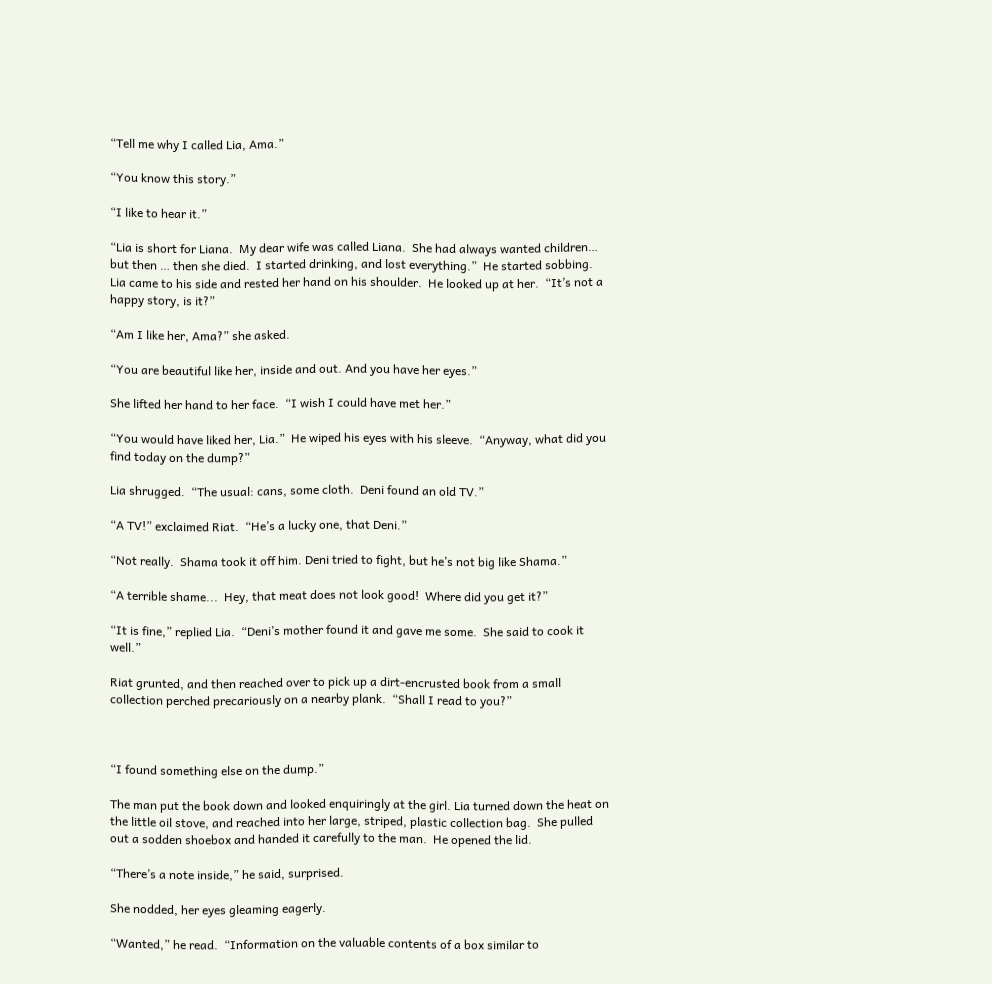“Tell me why I called Lia, Ama.”

“You know this story.”

“I like to hear it.”

“Lia is short for Liana.  My dear wife was called Liana.  She had always wanted children… but then … then she died.  I started drinking, and lost everything.”  He started sobbing.  Lia came to his side and rested her hand on his shoulder.  He looked up at her.  “It’s not a happy story, is it?”

“Am I like her, Ama?” she asked.

“You are beautiful like her, inside and out. And you have her eyes.”

She lifted her hand to her face.  “I wish I could have met her.”

“You would have liked her, Lia.”  He wiped his eyes with his sleeve.  “Anyway, what did you find today on the dump?”

Lia shrugged.  “The usual: cans, some cloth.  Deni found an old TV.”

“A TV!” exclaimed Riat.  “He’s a lucky one, that Deni.”

“Not really.  Shama took it off him. Deni tried to fight, but he’s not big like Shama.”

“A terrible shame...  Hey, that meat does not look good!  Where did you get it?”

“It is fine,” replied Lia.  “Deni’s mother found it and gave me some.  She said to cook it well.”

Riat grunted, and then reached over to pick up a dirt-encrusted book from a small collection perched precariously on a nearby plank.  “Shall I read to you?”



“I found something else on the dump.”

The man put the book down and looked enquiringly at the girl. Lia turned down the heat on the little oil stove, and reached into her large, striped, plastic collection bag.  She pulled out a sodden shoebox and handed it carefully to the man.  He opened the lid.

“There’s a note inside,” he said, surprised.

She nodded, her eyes gleaming eagerly.

“Wanted,” he read.  “Information on the valuable contents of a box similar to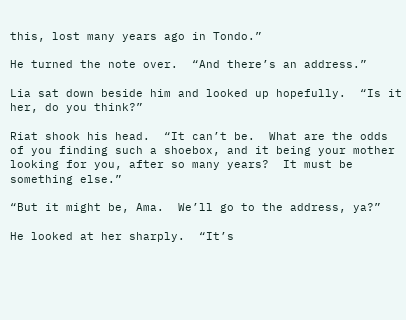this, lost many years ago in Tondo.”

He turned the note over.  “And there’s an address.”

Lia sat down beside him and looked up hopefully.  “Is it her, do you think?”

Riat shook his head.  “It can’t be.  What are the odds of you finding such a shoebox, and it being your mother looking for you, after so many years?  It must be something else.”

“But it might be, Ama.  We’ll go to the address, ya?”

He looked at her sharply.  “It’s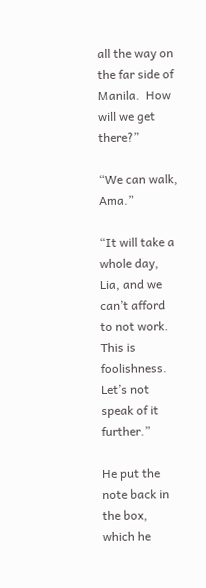all the way on the far side of Manila.  How will we get there?”

“We can walk, Ama.”

“It will take a whole day, Lia, and we can’t afford to not work.  This is foolishness. Let’s not speak of it further.”

He put the note back in the box, which he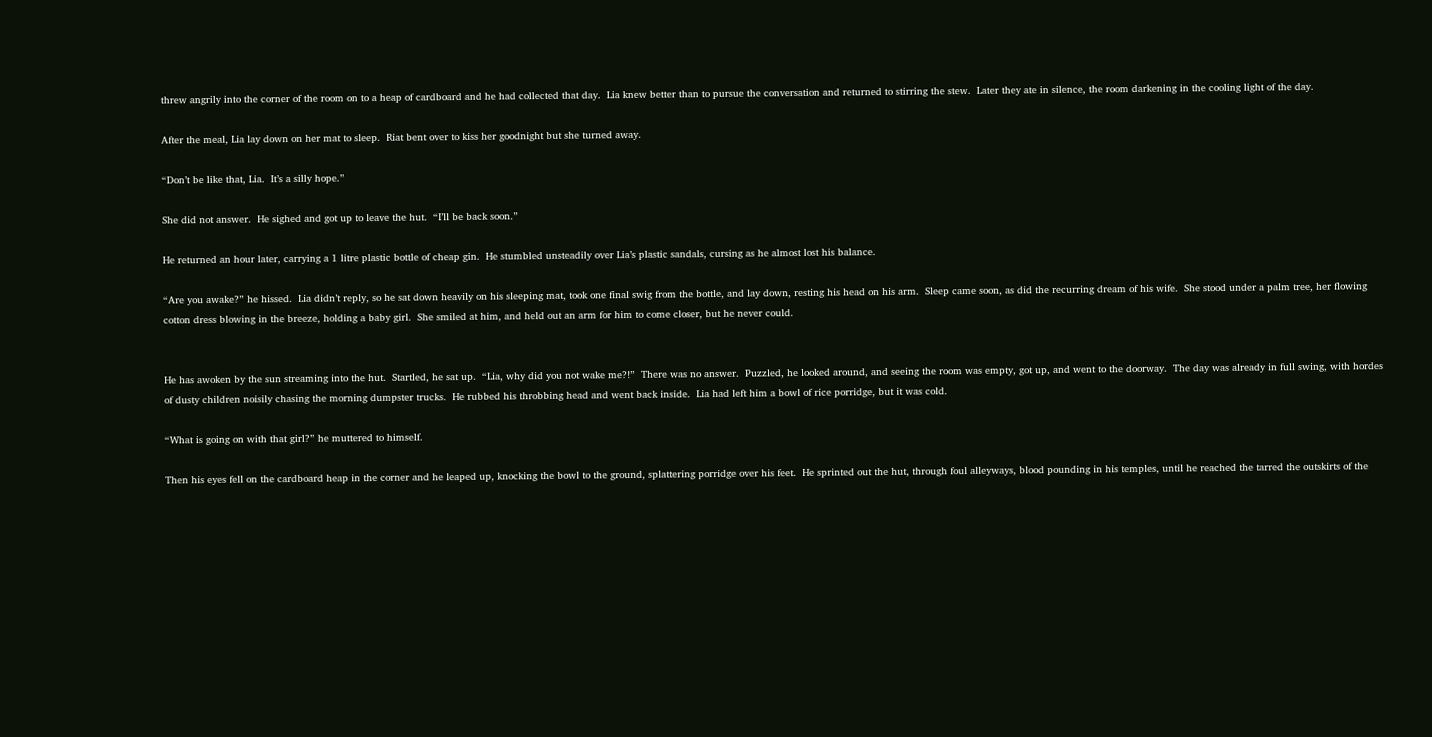threw angrily into the corner of the room on to a heap of cardboard and he had collected that day.  Lia knew better than to pursue the conversation and returned to stirring the stew.  Later they ate in silence, the room darkening in the cooling light of the day.

After the meal, Lia lay down on her mat to sleep.  Riat bent over to kiss her goodnight but she turned away.

“Don’t be like that, Lia.  It’s a silly hope.”

She did not answer.  He sighed and got up to leave the hut.  “I’ll be back soon.”

He returned an hour later, carrying a 1 litre plastic bottle of cheap gin.  He stumbled unsteadily over Lia’s plastic sandals, cursing as he almost lost his balance.

“Are you awake?” he hissed.  Lia didn’t reply, so he sat down heavily on his sleeping mat, took one final swig from the bottle, and lay down, resting his head on his arm.  Sleep came soon, as did the recurring dream of his wife.  She stood under a palm tree, her flowing cotton dress blowing in the breeze, holding a baby girl.  She smiled at him, and held out an arm for him to come closer, but he never could.


He has awoken by the sun streaming into the hut.  Startled, he sat up.  “Lia, why did you not wake me?!”  There was no answer.  Puzzled, he looked around, and seeing the room was empty, got up, and went to the doorway.  The day was already in full swing, with hordes of dusty children noisily chasing the morning dumpster trucks.  He rubbed his throbbing head and went back inside.  Lia had left him a bowl of rice porridge, but it was cold.

“What is going on with that girl?” he muttered to himself.

Then his eyes fell on the cardboard heap in the corner and he leaped up, knocking the bowl to the ground, splattering porridge over his feet.  He sprinted out the hut, through foul alleyways, blood pounding in his temples, until he reached the tarred the outskirts of the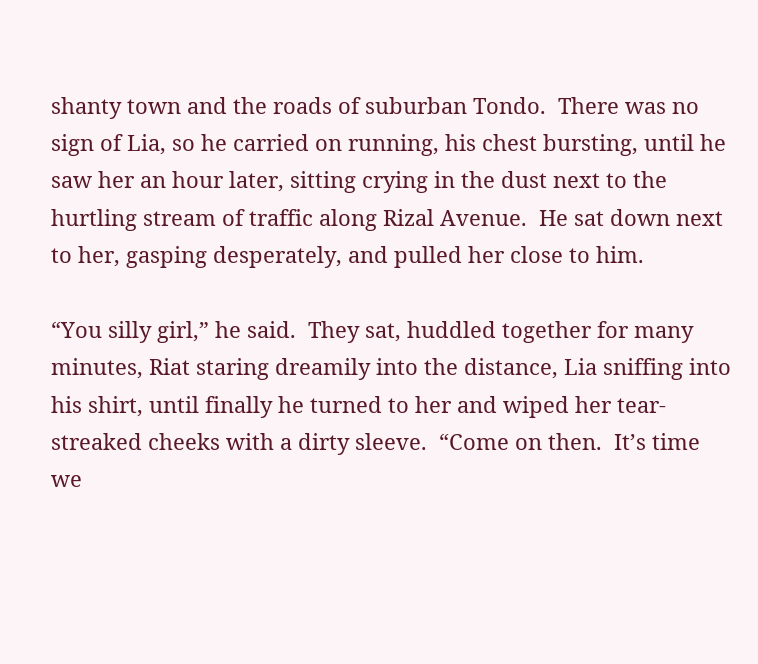shanty town and the roads of suburban Tondo.  There was no sign of Lia, so he carried on running, his chest bursting, until he saw her an hour later, sitting crying in the dust next to the hurtling stream of traffic along Rizal Avenue.  He sat down next to her, gasping desperately, and pulled her close to him.

“You silly girl,” he said.  They sat, huddled together for many minutes, Riat staring dreamily into the distance, Lia sniffing into his shirt, until finally he turned to her and wiped her tear-streaked cheeks with a dirty sleeve.  “Come on then.  It’s time we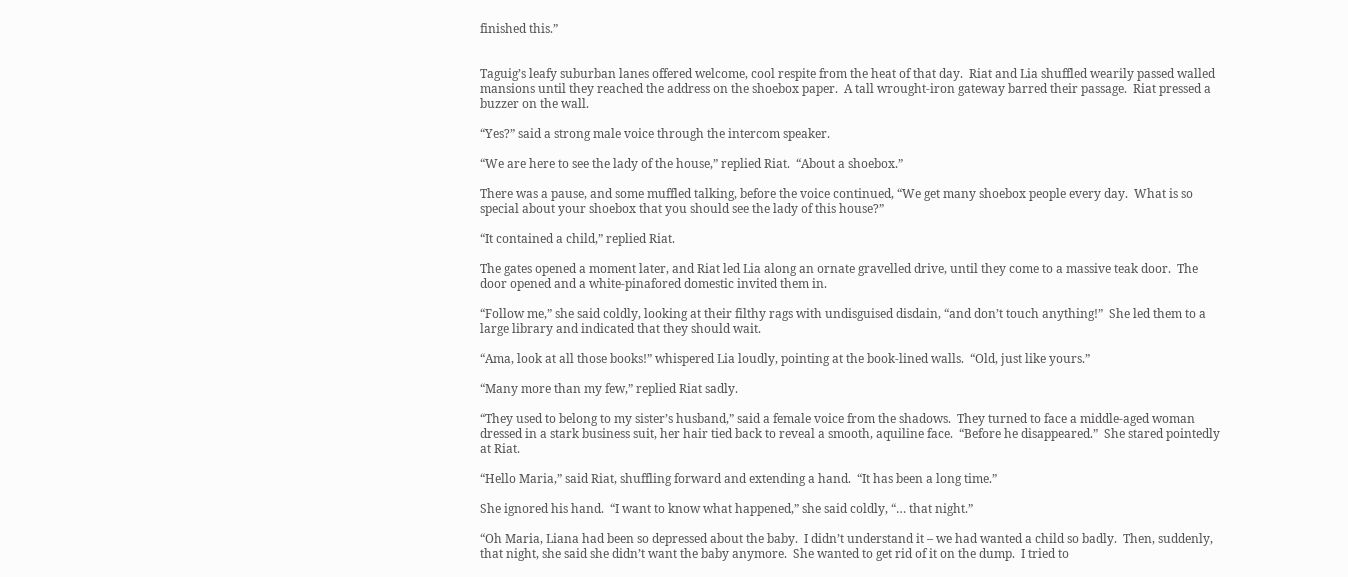finished this.”


Taguig’s leafy suburban lanes offered welcome, cool respite from the heat of that day.  Riat and Lia shuffled wearily passed walled mansions until they reached the address on the shoebox paper.  A tall wrought-iron gateway barred their passage.  Riat pressed a buzzer on the wall.

“Yes?” said a strong male voice through the intercom speaker.

“We are here to see the lady of the house,” replied Riat.  “About a shoebox.”

There was a pause, and some muffled talking, before the voice continued, “We get many shoebox people every day.  What is so special about your shoebox that you should see the lady of this house?”

“It contained a child,” replied Riat.

The gates opened a moment later, and Riat led Lia along an ornate gravelled drive, until they come to a massive teak door.  The door opened and a white-pinafored domestic invited them in.

“Follow me,” she said coldly, looking at their filthy rags with undisguised disdain, “and don’t touch anything!”  She led them to a large library and indicated that they should wait.

“Ama, look at all those books!” whispered Lia loudly, pointing at the book-lined walls.  “Old, just like yours.”

“Many more than my few,” replied Riat sadly.

“They used to belong to my sister’s husband,” said a female voice from the shadows.  They turned to face a middle-aged woman dressed in a stark business suit, her hair tied back to reveal a smooth, aquiline face.  “Before he disappeared.”  She stared pointedly at Riat.

“Hello Maria,” said Riat, shuffling forward and extending a hand.  “It has been a long time.”

She ignored his hand.  “I want to know what happened,” she said coldly, “… that night.”

“Oh Maria, Liana had been so depressed about the baby.  I didn’t understand it – we had wanted a child so badly.  Then, suddenly, that night, she said she didn’t want the baby anymore.  She wanted to get rid of it on the dump.  I tried to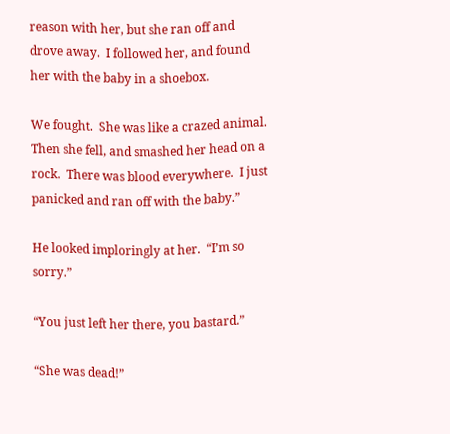reason with her, but she ran off and drove away.  I followed her, and found her with the baby in a shoebox.

We fought.  She was like a crazed animal.  Then she fell, and smashed her head on a rock.  There was blood everywhere.  I just panicked and ran off with the baby.”

He looked imploringly at her.  “I’m so sorry.”

“You just left her there, you bastard.”

“She was dead!”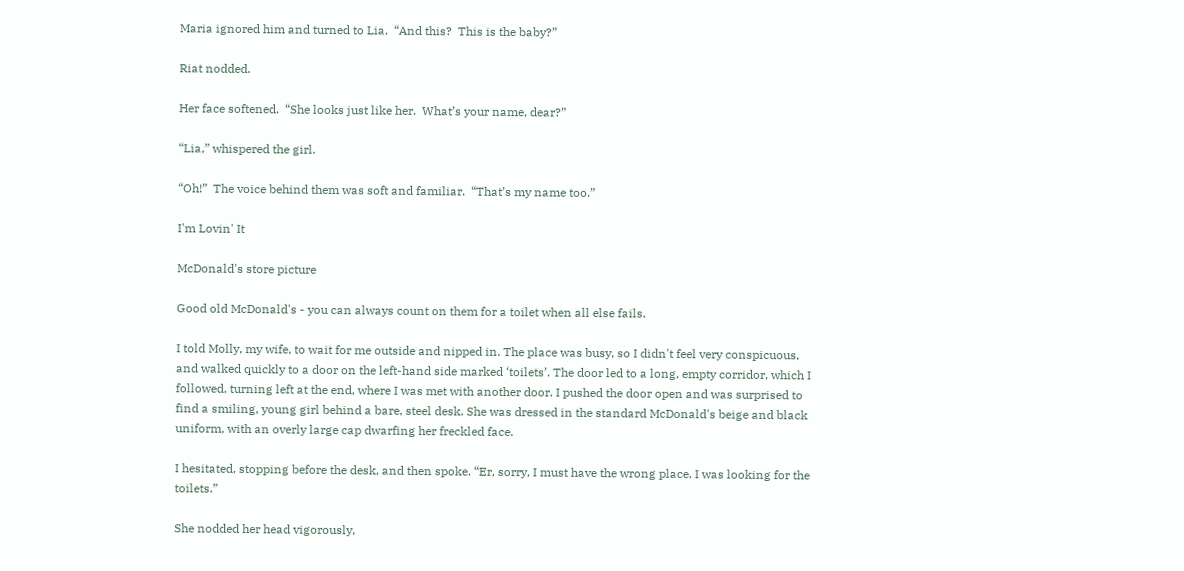Maria ignored him and turned to Lia.  “And this?  This is the baby?”

Riat nodded.

Her face softened.  “She looks just like her.  What’s your name, dear?”

“Lia,” whispered the girl.

“Oh!”  The voice behind them was soft and familiar.  “That’s my name too.”

I'm Lovin' It

McDonald's store picture

Good old McDonald's - you can always count on them for a toilet when all else fails.

I told Molly, my wife, to wait for me outside and nipped in. The place was busy, so I didn't feel very conspicuous, and walked quickly to a door on the left-hand side marked ‘toilets’. The door led to a long, empty corridor, which I followed, turning left at the end, where I was met with another door. I pushed the door open and was surprised to find a smiling, young girl behind a bare, steel desk. She was dressed in the standard McDonald's beige and black uniform, with an overly large cap dwarfing her freckled face.

I hesitated, stopping before the desk, and then spoke. “Er, sorry, I must have the wrong place. I was looking for the toilets.”

She nodded her head vigorously,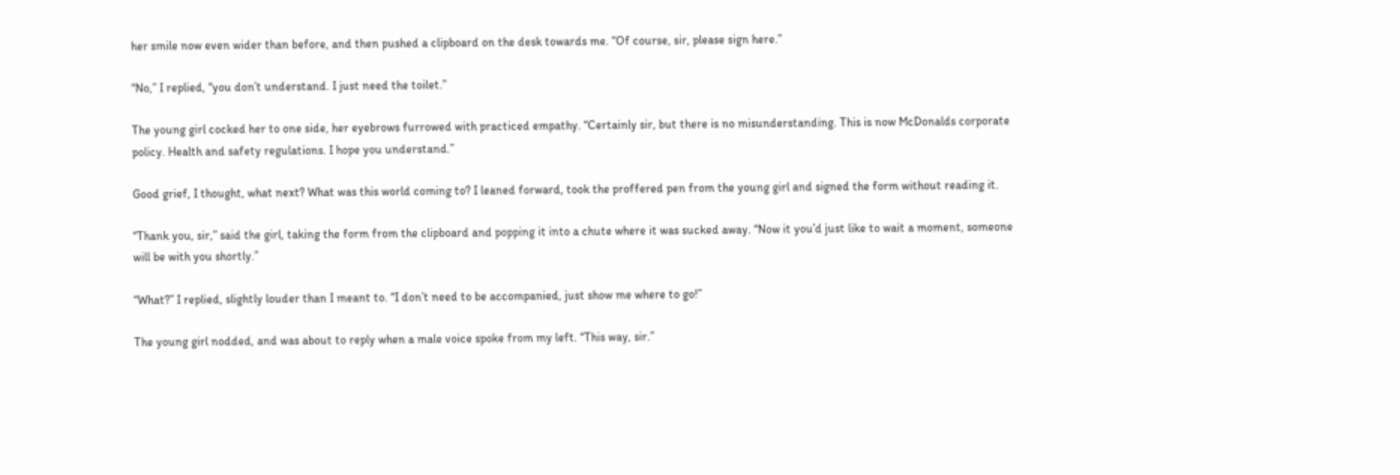her smile now even wider than before, and then pushed a clipboard on the desk towards me. “Of course, sir, please sign here.”

“No,” I replied, “you don’t understand. I just need the toilet.”

The young girl cocked her to one side, her eyebrows furrowed with practiced empathy. “Certainly sir, but there is no misunderstanding. This is now McDonalds corporate policy. Health and safety regulations. I hope you understand.”

Good grief, I thought, what next? What was this world coming to? I leaned forward, took the proffered pen from the young girl and signed the form without reading it.

“Thank you, sir,” said the girl, taking the form from the clipboard and popping it into a chute where it was sucked away. “Now it you’d just like to wait a moment, someone will be with you shortly.”

“What?” I replied, slightly louder than I meant to. “I don’t need to be accompanied, just show me where to go!”

The young girl nodded, and was about to reply when a male voice spoke from my left. “This way, sir.”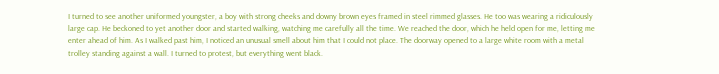I turned to see another uniformed youngster, a boy with strong cheeks and downy brown eyes framed in steel rimmed glasses. He too was wearing a ridiculously large cap. He beckoned to yet another door and started walking, watching me carefully all the time. We reached the door, which he held open for me, letting me enter ahead of him. As I walked past him, I noticed an unusual smell about him that I could not place. The doorway opened to a large white room with a metal trolley standing against a wall. I turned to protest, but everything went black.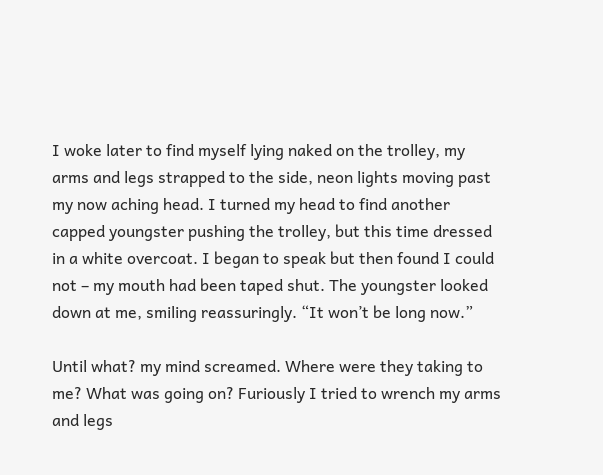I woke later to find myself lying naked on the trolley, my arms and legs strapped to the side, neon lights moving past my now aching head. I turned my head to find another capped youngster pushing the trolley, but this time dressed in a white overcoat. I began to speak but then found I could not – my mouth had been taped shut. The youngster looked down at me, smiling reassuringly. “It won’t be long now.”

Until what? my mind screamed. Where were they taking to me? What was going on? Furiously I tried to wrench my arms and legs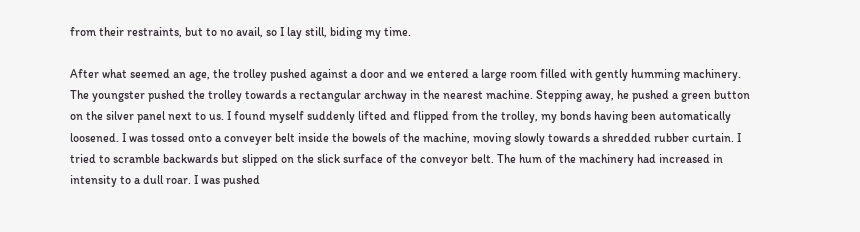from their restraints, but to no avail, so I lay still, biding my time.

After what seemed an age, the trolley pushed against a door and we entered a large room filled with gently humming machinery. The youngster pushed the trolley towards a rectangular archway in the nearest machine. Stepping away, he pushed a green button on the silver panel next to us. I found myself suddenly lifted and flipped from the trolley, my bonds having been automatically loosened. I was tossed onto a conveyer belt inside the bowels of the machine, moving slowly towards a shredded rubber curtain. I tried to scramble backwards but slipped on the slick surface of the conveyor belt. The hum of the machinery had increased in intensity to a dull roar. I was pushed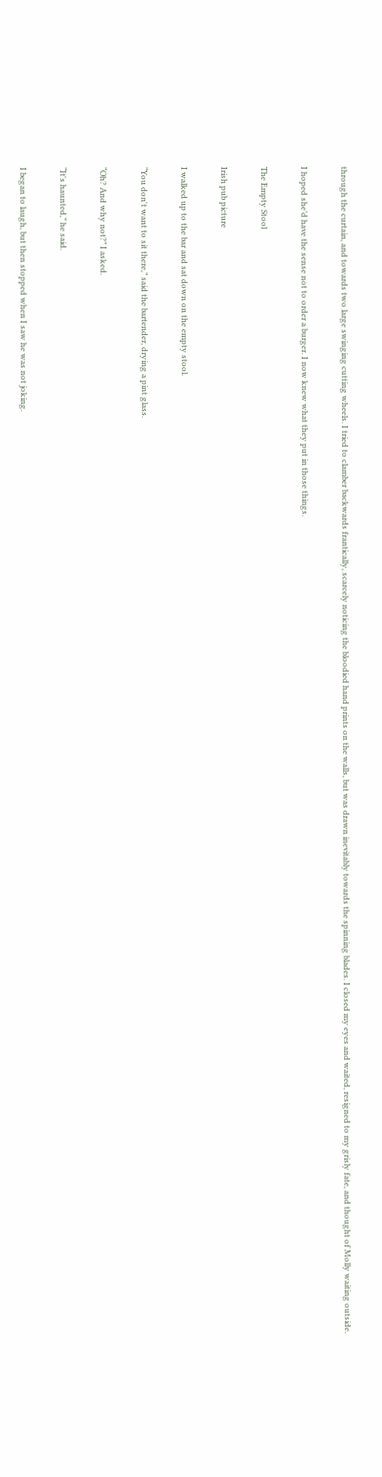through the curtain, and towards two large swinging cutting wheels. I tried to clamber backwards frantically, scarcely noticing the bloodied hand prints on the walls, but was drawn inevitably towards the spinning blades. I closed my eyes and waited, resigned to my grisly fate, and thought of Molly waiting outside.

I hoped she’d have the sense not to order a burger. I now knew what they put in those things.

The Empty Stool

Irish pub picture

I walked up to the bar and sat down on the empty stool.

“You don't want to sit there,” said the bartender, drying a pint glass.

“Oh? And why not?” I asked.

“It's haunted,” he said.

I began to laugh, but then stopped when I saw he was not joking.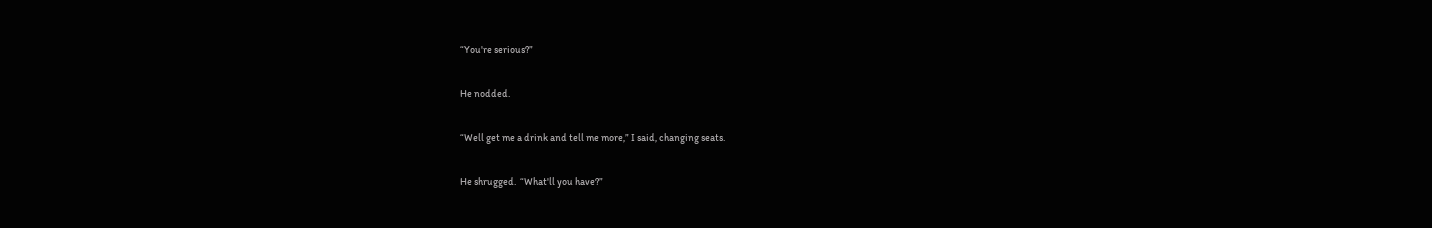“You're serious?”

He nodded.

“Well get me a drink and tell me more,” I said, changing seats.

He shrugged.  “What'll you have?”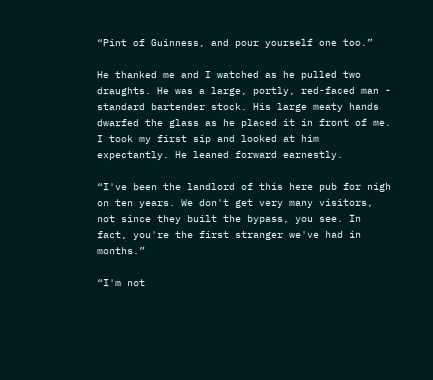“Pint of Guinness, and pour yourself one too.”

He thanked me and I watched as he pulled two draughts. He was a large, portly, red-faced man - standard bartender stock. His large meaty hands dwarfed the glass as he placed it in front of me. I took my first sip and looked at him expectantly. He leaned forward earnestly.

“I've been the landlord of this here pub for nigh on ten years. We don't get very many visitors, not since they built the bypass, you see. In fact, you're the first stranger we've had in months.”

“I'm not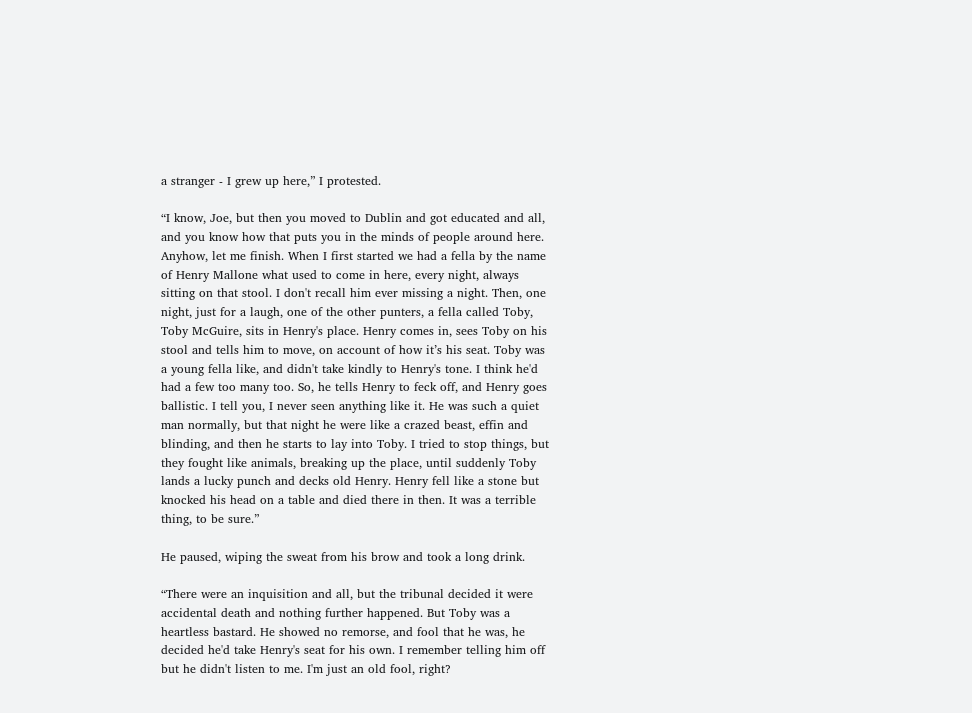a stranger - I grew up here,” I protested.

“I know, Joe, but then you moved to Dublin and got educated and all, and you know how that puts you in the minds of people around here. Anyhow, let me finish. When I first started we had a fella by the name of Henry Mallone what used to come in here, every night, always sitting on that stool. I don't recall him ever missing a night. Then, one night, just for a laugh, one of the other punters, a fella called Toby, Toby McGuire, sits in Henry's place. Henry comes in, sees Toby on his stool and tells him to move, on account of how it’s his seat. Toby was a young fella like, and didn't take kindly to Henry's tone. I think he'd had a few too many too. So, he tells Henry to feck off, and Henry goes ballistic. I tell you, I never seen anything like it. He was such a quiet man normally, but that night he were like a crazed beast, effin and blinding, and then he starts to lay into Toby. I tried to stop things, but they fought like animals, breaking up the place, until suddenly Toby lands a lucky punch and decks old Henry. Henry fell like a stone but knocked his head on a table and died there in then. It was a terrible thing, to be sure.”

He paused, wiping the sweat from his brow and took a long drink.

“There were an inquisition and all, but the tribunal decided it were accidental death and nothing further happened. But Toby was a heartless bastard. He showed no remorse, and fool that he was, he decided he'd take Henry's seat for his own. I remember telling him off but he didn't listen to me. I'm just an old fool, right?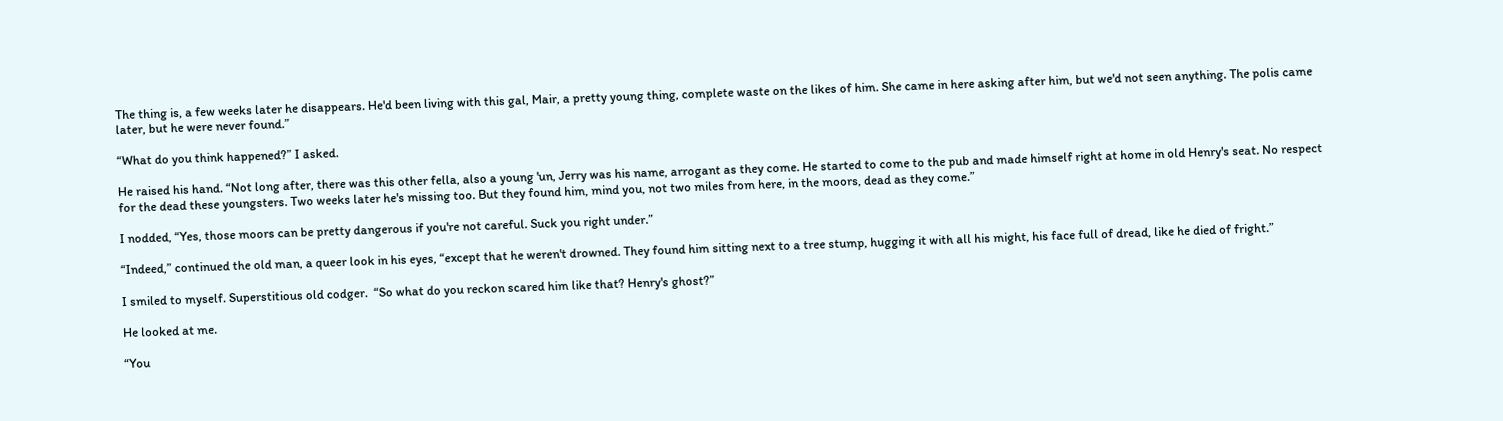The thing is, a few weeks later he disappears. He'd been living with this gal, Mair, a pretty young thing, complete waste on the likes of him. She came in here asking after him, but we'd not seen anything. The polis came later, but he were never found.”

“What do you think happened?” I asked.

He raised his hand. “Not long after, there was this other fella, also a young 'un, Jerry was his name, arrogant as they come. He started to come to the pub and made himself right at home in old Henry's seat. No respect for the dead these youngsters. Two weeks later he's missing too. But they found him, mind you, not two miles from here, in the moors, dead as they come.”

I nodded, “Yes, those moors can be pretty dangerous if you're not careful. Suck you right under.”

“Indeed,” continued the old man, a queer look in his eyes, “except that he weren't drowned. They found him sitting next to a tree stump, hugging it with all his might, his face full of dread, like he died of fright.”

I smiled to myself. Superstitious old codger.  “So what do you reckon scared him like that? Henry's ghost?”

He looked at me.

“You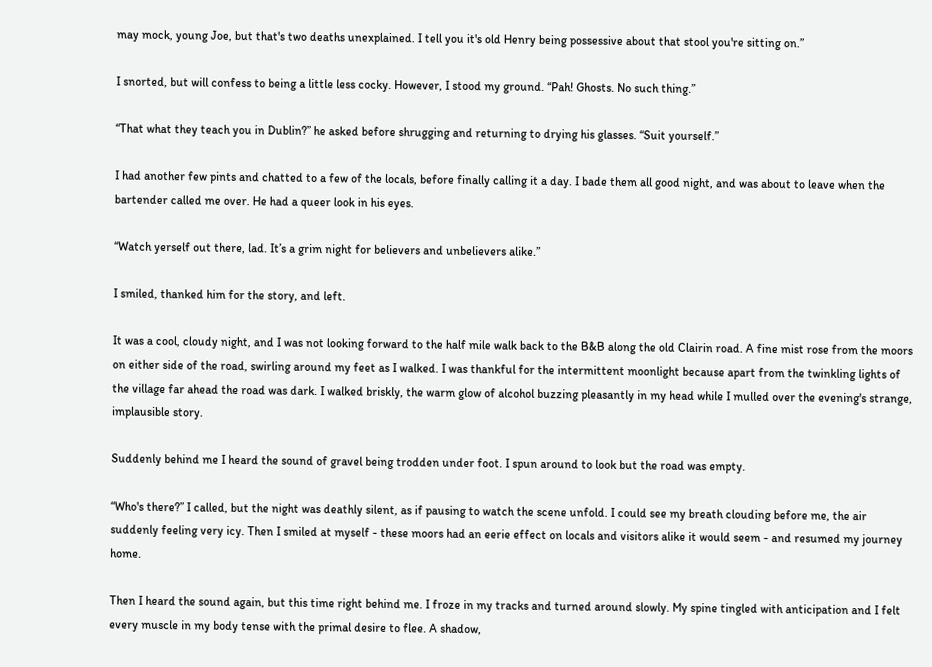may mock, young Joe, but that's two deaths unexplained. I tell you it's old Henry being possessive about that stool you're sitting on.”

I snorted, but will confess to being a little less cocky. However, I stood my ground. “Pah! Ghosts. No such thing.”

“That what they teach you in Dublin?” he asked before shrugging and returning to drying his glasses. “Suit yourself.”

I had another few pints and chatted to a few of the locals, before finally calling it a day. I bade them all good night, and was about to leave when the bartender called me over. He had a queer look in his eyes.

“Watch yerself out there, lad. It’s a grim night for believers and unbelievers alike.”

I smiled, thanked him for the story, and left.

It was a cool, cloudy night, and I was not looking forward to the half mile walk back to the B&B along the old Clairin road. A fine mist rose from the moors on either side of the road, swirling around my feet as I walked. I was thankful for the intermittent moonlight because apart from the twinkling lights of the village far ahead the road was dark. I walked briskly, the warm glow of alcohol buzzing pleasantly in my head while I mulled over the evening's strange, implausible story.

Suddenly behind me I heard the sound of gravel being trodden under foot. I spun around to look but the road was empty.

“Who's there?” I called, but the night was deathly silent, as if pausing to watch the scene unfold. I could see my breath clouding before me, the air suddenly feeling very icy. Then I smiled at myself - these moors had an eerie effect on locals and visitors alike it would seem - and resumed my journey home.

Then I heard the sound again, but this time right behind me. I froze in my tracks and turned around slowly. My spine tingled with anticipation and I felt every muscle in my body tense with the primal desire to flee. A shadow,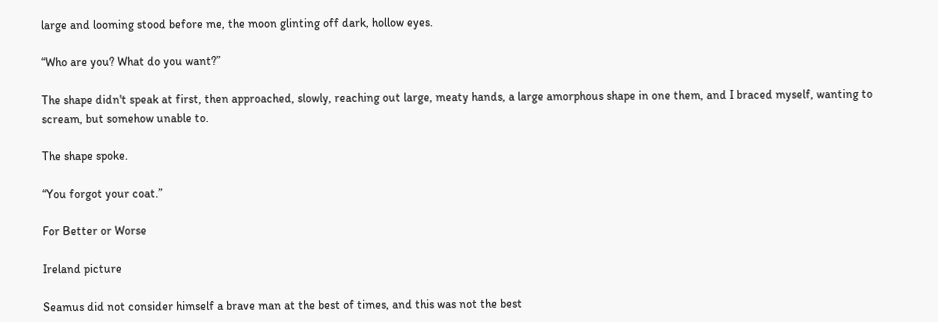large and looming stood before me, the moon glinting off dark, hollow eyes.

“Who are you? What do you want?”

The shape didn't speak at first, then approached, slowly, reaching out large, meaty hands, a large amorphous shape in one them, and I braced myself, wanting to scream, but somehow unable to.

The shape spoke.

“You forgot your coat.”

For Better or Worse

Ireland picture

Seamus did not consider himself a brave man at the best of times, and this was not the best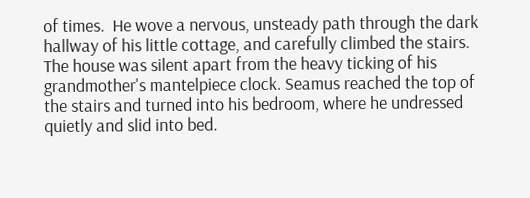of times.  He wove a nervous, unsteady path through the dark hallway of his little cottage, and carefully climbed the stairs.  The house was silent apart from the heavy ticking of his grandmother's mantelpiece clock. Seamus reached the top of the stairs and turned into his bedroom, where he undressed quietly and slid into bed.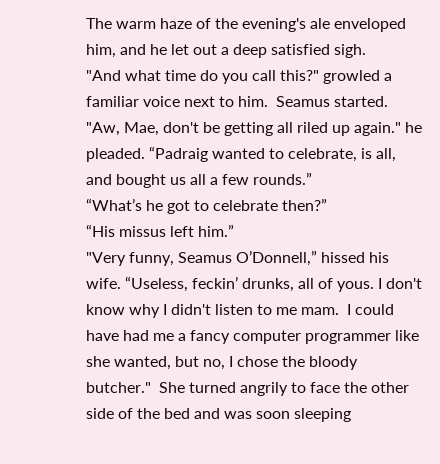The warm haze of the evening's ale enveloped him, and he let out a deep satisfied sigh.
"And what time do you call this?" growled a familiar voice next to him.  Seamus started.
"Aw, Mae, don't be getting all riled up again." he pleaded. “Padraig wanted to celebrate, is all, and bought us all a few rounds.”
“What’s he got to celebrate then?”
“His missus left him.”
"Very funny, Seamus O’Donnell,” hissed his wife. “Useless, feckin’ drunks, all of yous. I don't know why I didn't listen to me mam.  I could have had me a fancy computer programmer like she wanted, but no, I chose the bloody butcher."  She turned angrily to face the other side of the bed and was soon sleeping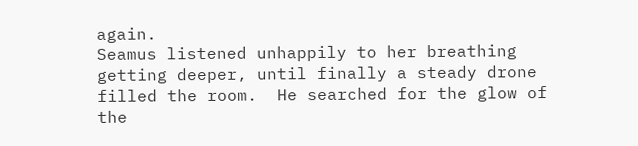again.
Seamus listened unhappily to her breathing getting deeper, until finally a steady drone filled the room.  He searched for the glow of the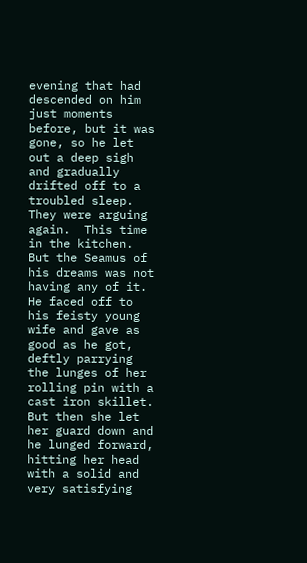evening that had descended on him just moments before, but it was gone, so he let out a deep sigh and gradually drifted off to a troubled sleep.
They were arguing again.  This time in the kitchen.  But the Seamus of his dreams was not having any of it.  He faced off to his feisty young wife and gave as good as he got, deftly parrying the lunges of her rolling pin with a cast iron skillet. But then she let her guard down and he lunged forward, hitting her head with a solid and very satisfying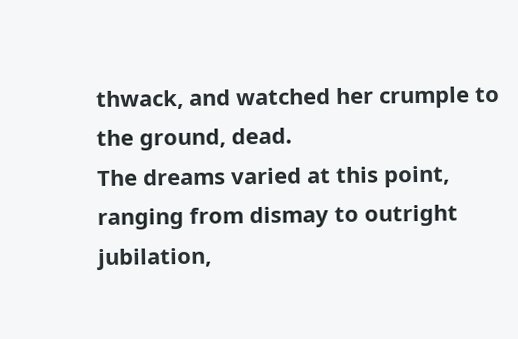thwack, and watched her crumple to the ground, dead.
The dreams varied at this point, ranging from dismay to outright jubilation,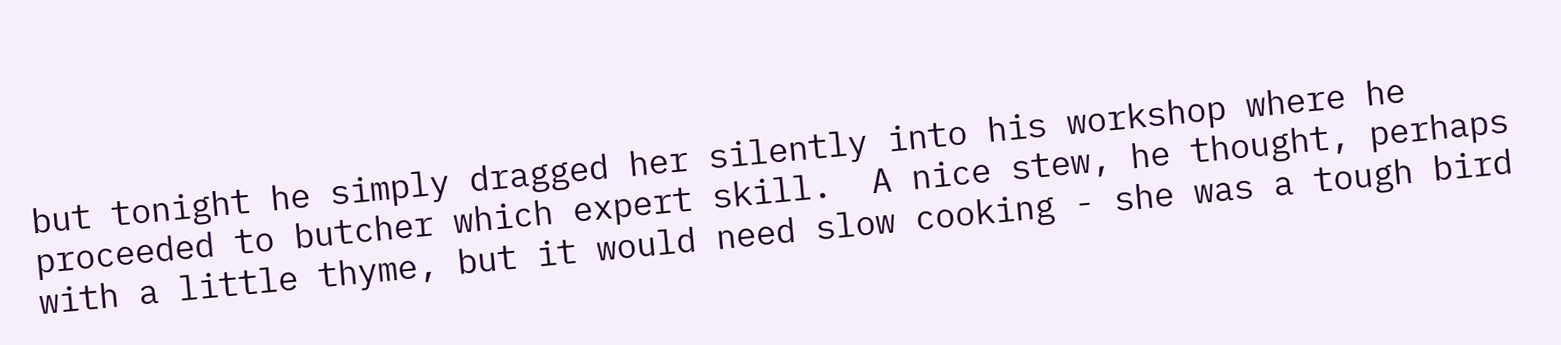but tonight he simply dragged her silently into his workshop where he proceeded to butcher which expert skill.  A nice stew, he thought, perhaps with a little thyme, but it would need slow cooking - she was a tough bird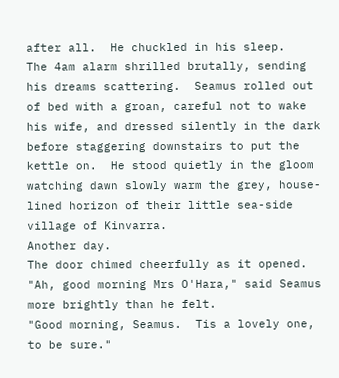after all.  He chuckled in his sleep.
The 4am alarm shrilled brutally, sending his dreams scattering.  Seamus rolled out of bed with a groan, careful not to wake his wife, and dressed silently in the dark before staggering downstairs to put the kettle on.  He stood quietly in the gloom watching dawn slowly warm the grey, house-lined horizon of their little sea-side village of Kinvarra.
Another day.
The door chimed cheerfully as it opened.
"Ah, good morning Mrs O'Hara," said Seamus more brightly than he felt.
"Good morning, Seamus.  Tis a lovely one, to be sure."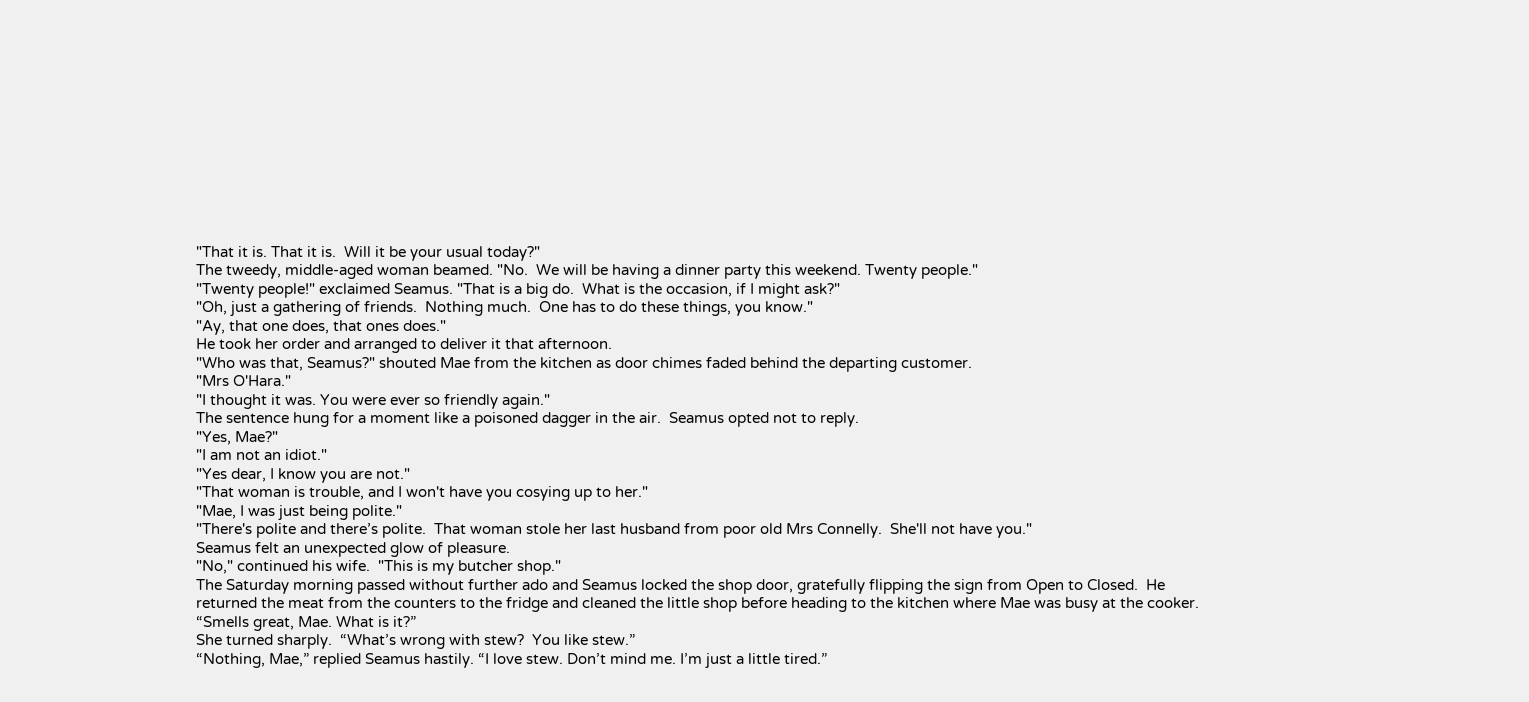"That it is. That it is.  Will it be your usual today?"
The tweedy, middle-aged woman beamed. "No.  We will be having a dinner party this weekend. Twenty people."
"Twenty people!" exclaimed Seamus. "That is a big do.  What is the occasion, if I might ask?"
"Oh, just a gathering of friends.  Nothing much.  One has to do these things, you know."
"Ay, that one does, that ones does."
He took her order and arranged to deliver it that afternoon.
"Who was that, Seamus?" shouted Mae from the kitchen as door chimes faded behind the departing customer.
"Mrs O'Hara."
"I thought it was. You were ever so friendly again."
The sentence hung for a moment like a poisoned dagger in the air.  Seamus opted not to reply.
"Yes, Mae?"
"I am not an idiot."
"Yes dear, I know you are not."
"That woman is trouble, and I won't have you cosying up to her."
"Mae, I was just being polite."
"There's polite and there’s polite.  That woman stole her last husband from poor old Mrs Connelly.  She'll not have you."
Seamus felt an unexpected glow of pleasure.
"No," continued his wife.  "This is my butcher shop."
The Saturday morning passed without further ado and Seamus locked the shop door, gratefully flipping the sign from Open to Closed.  He returned the meat from the counters to the fridge and cleaned the little shop before heading to the kitchen where Mae was busy at the cooker.
“Smells great, Mae. What is it?”
She turned sharply.  “What’s wrong with stew?  You like stew.”
“Nothing, Mae,” replied Seamus hastily. “I love stew. Don’t mind me. I’m just a little tired.”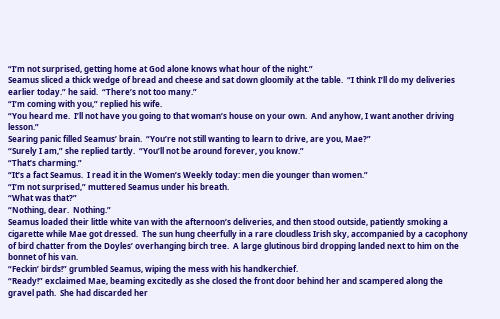“I’m not surprised, getting home at God alone knows what hour of the night.”
Seamus sliced a thick wedge of bread and cheese and sat down gloomily at the table.  “I think I’ll do my deliveries earlier today.” he said.  “There’s not too many.”
“I’m coming with you,” replied his wife.
“You heard me.  I’ll not have you going to that woman’s house on your own.  And anyhow, I want another driving lesson.”
Searing panic filled Seamus’ brain.  “You’re not still wanting to learn to drive, are you, Mae?”
“Surely I am,” she replied tartly.  “You’ll not be around forever, you know.”
“That’s charming.”
“It’s a fact Seamus.  I read it in the Women’s Weekly today: men die younger than women.”
“I’m not surprised,” muttered Seamus under his breath.
“What was that?”
“Nothing, dear.  Nothing.”
Seamus loaded their little white van with the afternoon’s deliveries, and then stood outside, patiently smoking a cigarette while Mae got dressed.  The sun hung cheerfully in a rare cloudless Irish sky, accompanied by a cacophony of bird chatter from the Doyles’ overhanging birch tree.  A large glutinous bird dropping landed next to him on the bonnet of his van.
“Feckin’ birds!” grumbled Seamus, wiping the mess with his handkerchief.
“Ready!” exclaimed Mae, beaming excitedly as she closed the front door behind her and scampered along the gravel path.  She had discarded her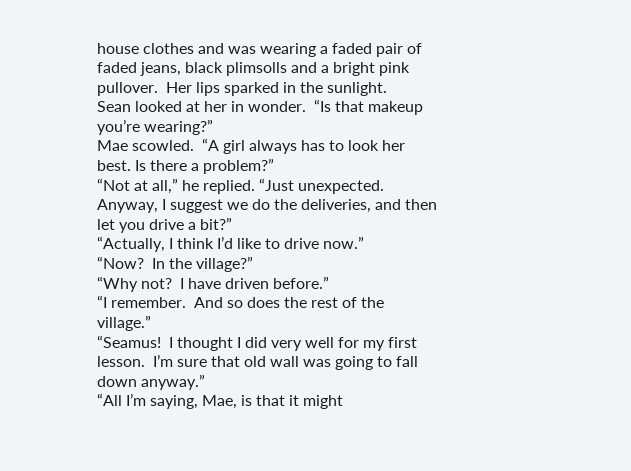house clothes and was wearing a faded pair of faded jeans, black plimsolls and a bright pink pullover.  Her lips sparked in the sunlight.
Sean looked at her in wonder.  “Is that makeup you’re wearing?”
Mae scowled.  “A girl always has to look her best. Is there a problem?”
“Not at all,” he replied. “Just unexpected.  Anyway, I suggest we do the deliveries, and then let you drive a bit?”
“Actually, I think I’d like to drive now.”
“Now?  In the village?”
“Why not?  I have driven before.”
“I remember.  And so does the rest of the village.”
“Seamus!  I thought I did very well for my first lesson.  I’m sure that old wall was going to fall down anyway.”
“All I’m saying, Mae, is that it might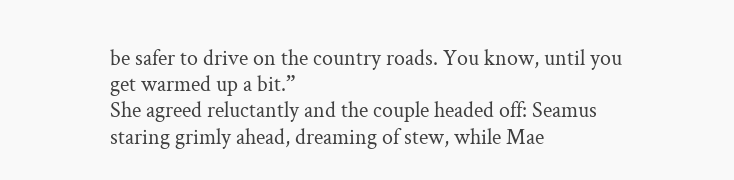be safer to drive on the country roads. You know, until you get warmed up a bit.”
She agreed reluctantly and the couple headed off: Seamus staring grimly ahead, dreaming of stew, while Mae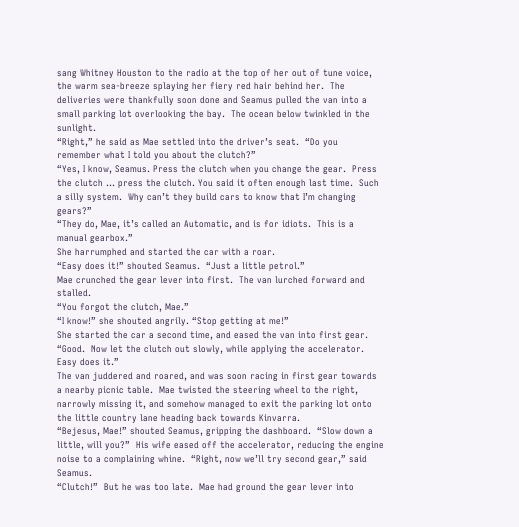sang Whitney Houston to the radio at the top of her out of tune voice, the warm sea-breeze splaying her fiery red hair behind her.  The deliveries were thankfully soon done and Seamus pulled the van into a small parking lot overlooking the bay.  The ocean below twinkled in the sunlight.
“Right,” he said as Mae settled into the driver’s seat.  “Do you remember what I told you about the clutch?”
“Yes, I know, Seamus. Press the clutch when you change the gear.  Press the clutch … press the clutch. You said it often enough last time.  Such a silly system.  Why can’t they build cars to know that I’m changing gears?”
“They do, Mae, it’s called an Automatic, and is for idiots.  This is a manual gearbox.”
She harrumphed and started the car with a roar.
“Easy does it!” shouted Seamus.  “Just a little petrol.”
Mae crunched the gear lever into first.  The van lurched forward and stalled.
“You forgot the clutch, Mae.”
“I know!” she shouted angrily. “Stop getting at me!”
She started the car a second time, and eased the van into first gear.
“Good.  Now let the clutch out slowly, while applying the accelerator.  Easy does it.”
The van juddered and roared, and was soon racing in first gear towards a nearby picnic table.  Mae twisted the steering wheel to the right, narrowly missing it, and somehow managed to exit the parking lot onto the little country lane heading back towards Kinvarra.
“Bejesus, Mae!” shouted Seamus, gripping the dashboard.  “Slow down a little, will you?”  His wife eased off the accelerator, reducing the engine noise to a complaining whine.  “Right, now we’ll try second gear,” said Seamus.
“Clutch!”  But he was too late.  Mae had ground the gear lever into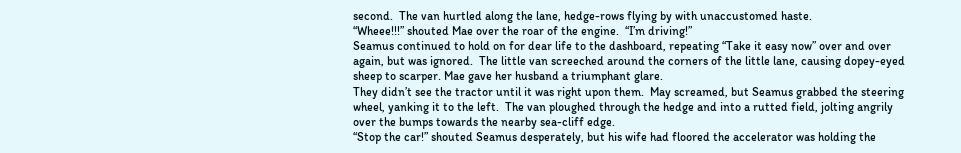second.  The van hurtled along the lane, hedge-rows flying by with unaccustomed haste.
“Wheee!!!” shouted Mae over the roar of the engine.  “I’m driving!”
Seamus continued to hold on for dear life to the dashboard, repeating “Take it easy now” over and over again, but was ignored.  The little van screeched around the corners of the little lane, causing dopey-eyed sheep to scarper. Mae gave her husband a triumphant glare.
They didn’t see the tractor until it was right upon them.  May screamed, but Seamus grabbed the steering wheel, yanking it to the left.  The van ploughed through the hedge and into a rutted field, jolting angrily over the bumps towards the nearby sea-cliff edge.
“Stop the car!” shouted Seamus desperately, but his wife had floored the accelerator was holding the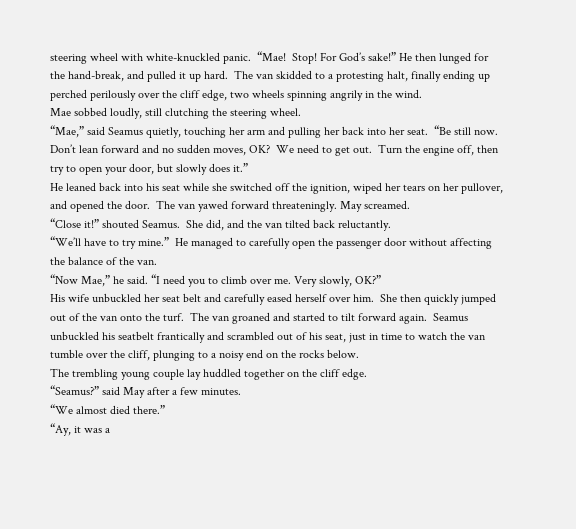steering wheel with white-knuckled panic.  “Mae!  Stop! For God’s sake!” He then lunged for the hand-break, and pulled it up hard.  The van skidded to a protesting halt, finally ending up perched perilously over the cliff edge, two wheels spinning angrily in the wind.
Mae sobbed loudly, still clutching the steering wheel.
“Mae,” said Seamus quietly, touching her arm and pulling her back into her seat.  “Be still now. Don’t lean forward and no sudden moves, OK?  We need to get out.  Turn the engine off, then try to open your door, but slowly does it.”
He leaned back into his seat while she switched off the ignition, wiped her tears on her pullover, and opened the door.  The van yawed forward threateningly. May screamed.
“Close it!” shouted Seamus.  She did, and the van tilted back reluctantly.
“We’ll have to try mine.”  He managed to carefully open the passenger door without affecting the balance of the van.
“Now Mae,” he said. “I need you to climb over me. Very slowly, OK?”
His wife unbuckled her seat belt and carefully eased herself over him.  She then quickly jumped out of the van onto the turf.  The van groaned and started to tilt forward again.  Seamus unbuckled his seatbelt frantically and scrambled out of his seat, just in time to watch the van tumble over the cliff, plunging to a noisy end on the rocks below.
The trembling young couple lay huddled together on the cliff edge.
“Seamus?” said May after a few minutes.
“We almost died there.”
“Ay, it was a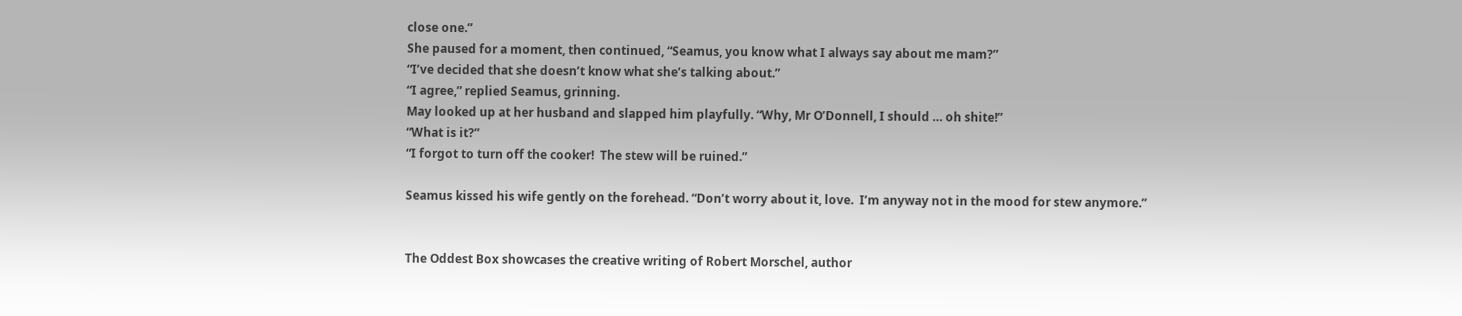close one.”
She paused for a moment, then continued, “Seamus, you know what I always say about me mam?”
“I’ve decided that she doesn’t know what she’s talking about.”
“I agree,” replied Seamus, grinning.
May looked up at her husband and slapped him playfully. “Why, Mr O’Donnell, I should … oh shite!”
“What is it?”
“I forgot to turn off the cooker!  The stew will be ruined.”

Seamus kissed his wife gently on the forehead. “Don’t worry about it, love.  I’m anyway not in the mood for stew anymore.”


The Oddest Box showcases the creative writing of Robert Morschel, author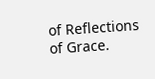of Reflections of Grace.